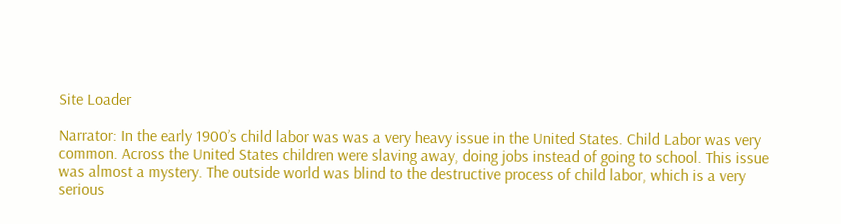Site Loader

Narrator: In the early 1900’s child labor was was a very heavy issue in the United States. Child Labor was very common. Across the United States children were slaving away, doing jobs instead of going to school. This issue was almost a mystery. The outside world was blind to the destructive process of child labor, which is a very serious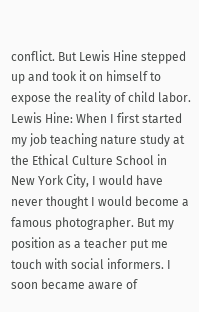conflict. But Lewis Hine stepped up and took it on himself to expose the reality of child labor. Lewis Hine: When I first started my job teaching nature study at the Ethical Culture School in New York City, I would have never thought I would become a famous photographer. But my position as a teacher put me touch with social informers. I soon became aware of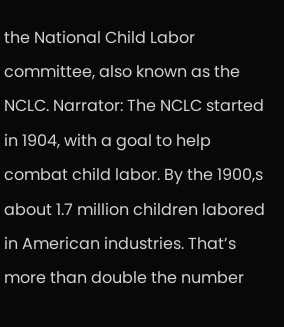the National Child Labor committee, also known as the NCLC. Narrator: The NCLC started in 1904, with a goal to help combat child labor. By the 1900,s about 1.7 million children labored in American industries. That’s more than double the number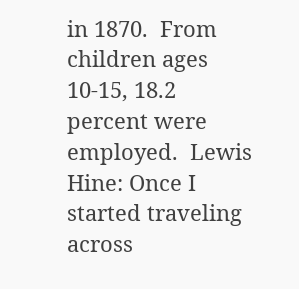in 1870.  From children ages 10-15, 18.2 percent were employed.  Lewis Hine: Once I started traveling across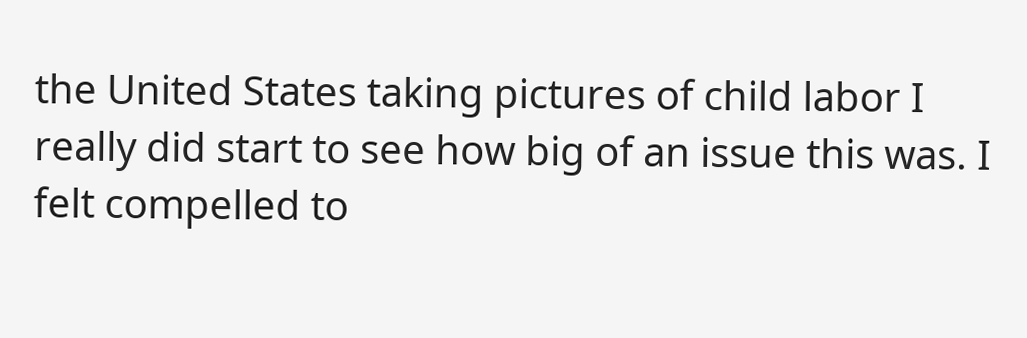the United States taking pictures of child labor I really did start to see how big of an issue this was. I felt compelled to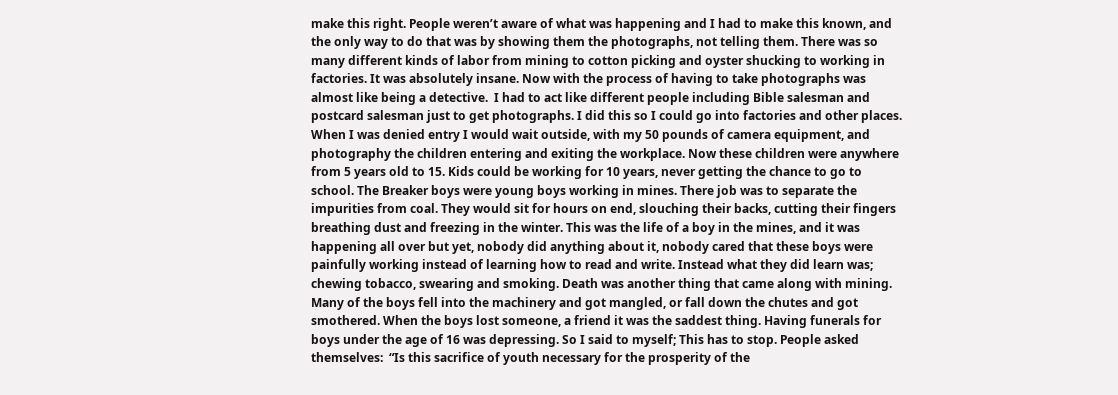make this right. People weren’t aware of what was happening and I had to make this known, and the only way to do that was by showing them the photographs, not telling them. There was so many different kinds of labor from mining to cotton picking and oyster shucking to working in factories. It was absolutely insane. Now with the process of having to take photographs was almost like being a detective.  I had to act like different people including Bible salesman and postcard salesman just to get photographs. I did this so I could go into factories and other places. When I was denied entry I would wait outside, with my 50 pounds of camera equipment, and photography the children entering and exiting the workplace. Now these children were anywhere from 5 years old to 15. Kids could be working for 10 years, never getting the chance to go to school. The Breaker boys were young boys working in mines. There job was to separate the impurities from coal. They would sit for hours on end, slouching their backs, cutting their fingers breathing dust and freezing in the winter. This was the life of a boy in the mines, and it was happening all over but yet, nobody did anything about it, nobody cared that these boys were painfully working instead of learning how to read and write. Instead what they did learn was; chewing tobacco, swearing and smoking. Death was another thing that came along with mining. Many of the boys fell into the machinery and got mangled, or fall down the chutes and got smothered. When the boys lost someone, a friend it was the saddest thing. Having funerals for boys under the age of 16 was depressing. So I said to myself; This has to stop. People asked themselves:  “Is this sacrifice of youth necessary for the prosperity of the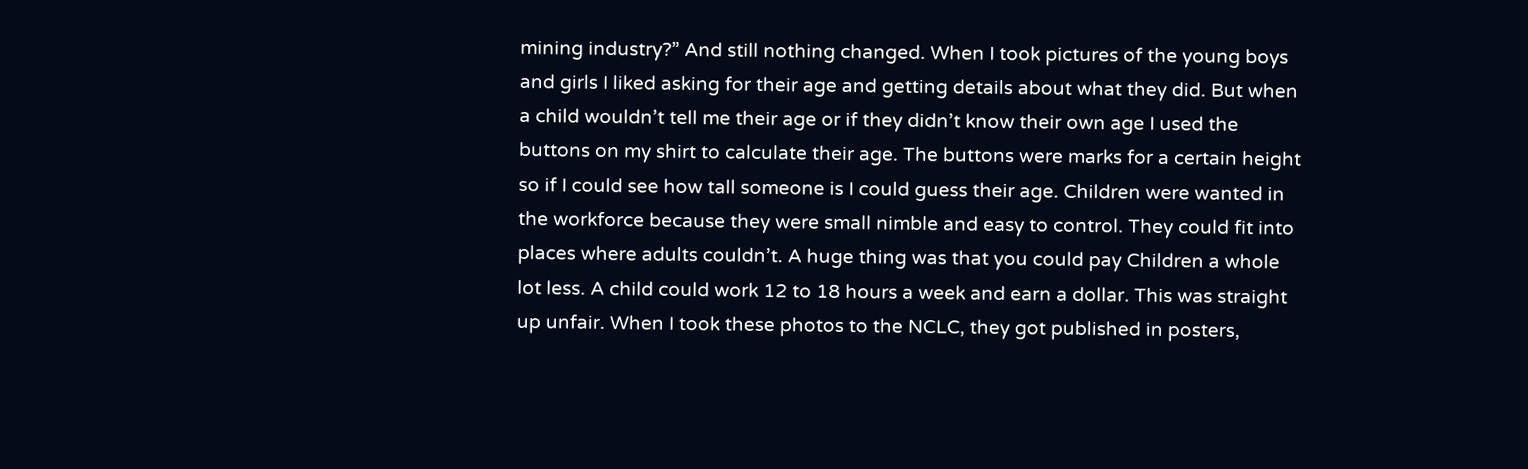mining industry?” And still nothing changed. When I took pictures of the young boys and girls I liked asking for their age and getting details about what they did. But when a child wouldn’t tell me their age or if they didn’t know their own age I used the buttons on my shirt to calculate their age. The buttons were marks for a certain height so if I could see how tall someone is I could guess their age. Children were wanted in the workforce because they were small nimble and easy to control. They could fit into places where adults couldn’t. A huge thing was that you could pay Children a whole lot less. A child could work 12 to 18 hours a week and earn a dollar. This was straight up unfair. When I took these photos to the NCLC, they got published in posters,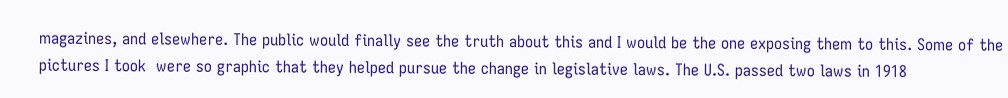magazines, and elsewhere. The public would finally see the truth about this and I would be the one exposing them to this. Some of the pictures I took  were so graphic that they helped pursue the change in legislative laws. The U.S. passed two laws in 1918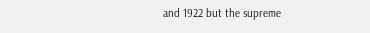and 1922 but the supreme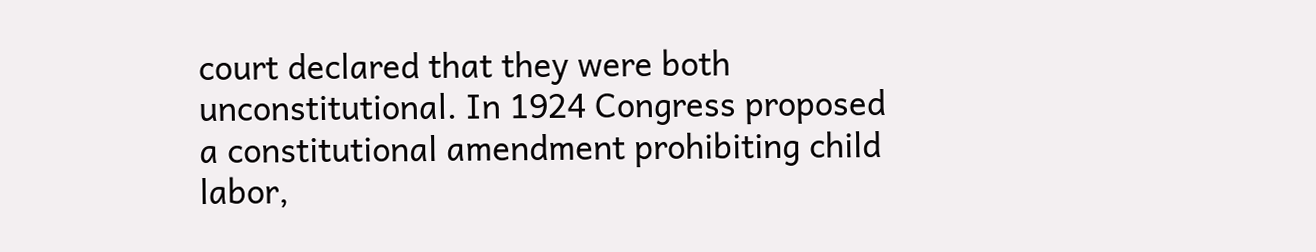court declared that they were both unconstitutional. In 1924 Congress proposed a constitutional amendment prohibiting child labor,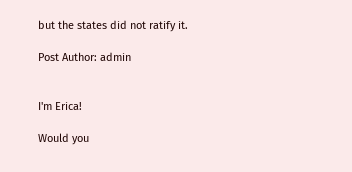but the states did not ratify it.

Post Author: admin


I'm Erica!

Would you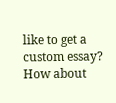like to get a custom essay? How about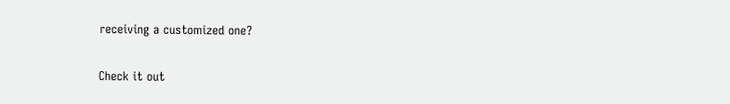receiving a customized one?

Check it out